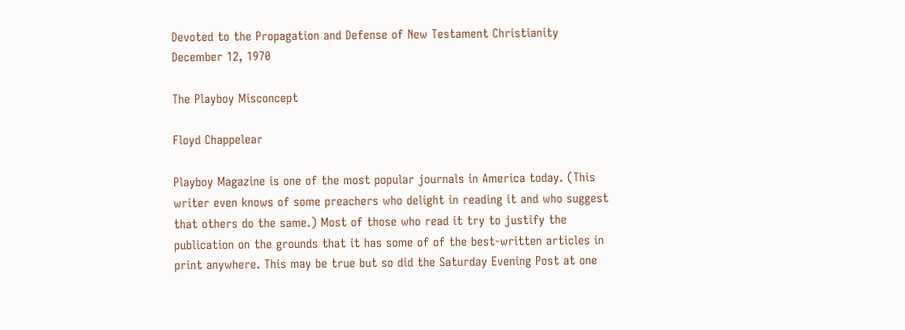Devoted to the Propagation and Defense of New Testament Christianity
December 12, 1970

The Playboy Misconcept

Floyd Chappelear

Playboy Magazine is one of the most popular journals in America today. (This writer even knows of some preachers who delight in reading it and who suggest that others do the same.) Most of those who read it try to justify the publication on the grounds that it has some of of the best-written articles in print anywhere. This may be true but so did the Saturday Evening Post at one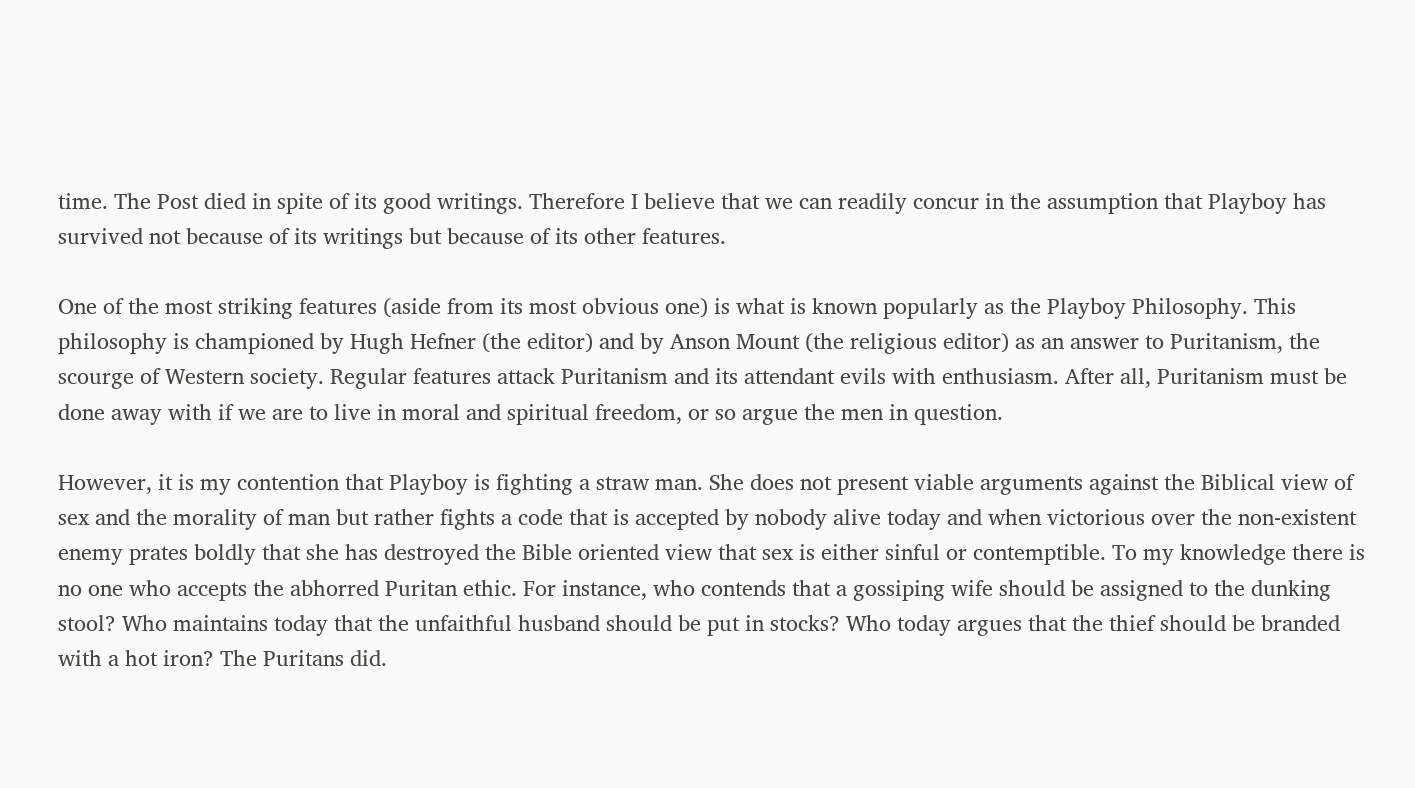time. The Post died in spite of its good writings. Therefore I believe that we can readily concur in the assumption that Playboy has survived not because of its writings but because of its other features.

One of the most striking features (aside from its most obvious one) is what is known popularly as the Playboy Philosophy. This philosophy is championed by Hugh Hefner (the editor) and by Anson Mount (the religious editor) as an answer to Puritanism, the scourge of Western society. Regular features attack Puritanism and its attendant evils with enthusiasm. After all, Puritanism must be done away with if we are to live in moral and spiritual freedom, or so argue the men in question.

However, it is my contention that Playboy is fighting a straw man. She does not present viable arguments against the Biblical view of sex and the morality of man but rather fights a code that is accepted by nobody alive today and when victorious over the non-existent enemy prates boldly that she has destroyed the Bible oriented view that sex is either sinful or contemptible. To my knowledge there is no one who accepts the abhorred Puritan ethic. For instance, who contends that a gossiping wife should be assigned to the dunking stool? Who maintains today that the unfaithful husband should be put in stocks? Who today argues that the thief should be branded with a hot iron? The Puritans did.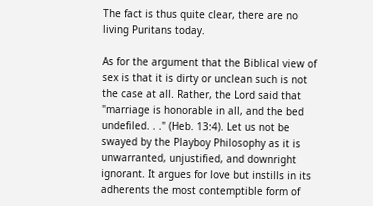The fact is thus quite clear, there are no living Puritans today.

As for the argument that the Biblical view of sex is that it is dirty or unclean such is not the case at all. Rather, the Lord said that "marriage is honorable in all, and the bed undefiled. . ." (Heb. 13:4). Let us not be swayed by the Playboy Philosophy as it is unwarranted, unjustified, and downright ignorant. It argues for love but instills in its adherents the most contemptible form of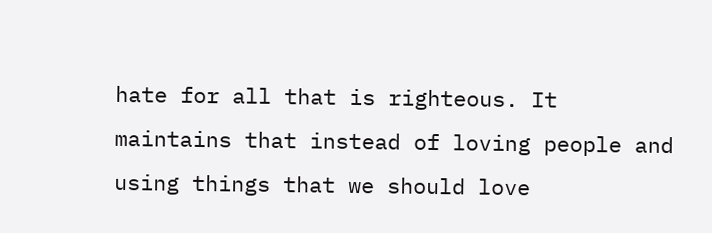hate for all that is righteous. It maintains that instead of loving people and using things that we should love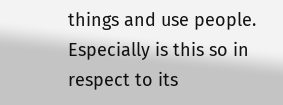things and use people. Especially is this so in respect to its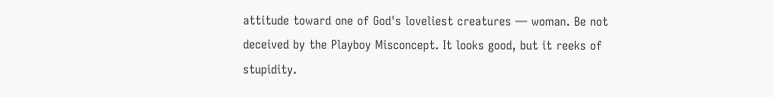attitude toward one of God's loveliest creatures — woman. Be not deceived by the Playboy Misconcept. It looks good, but it reeks of stupidity.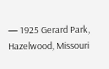— 1925 Gerard Park, Hazelwood, Missouri